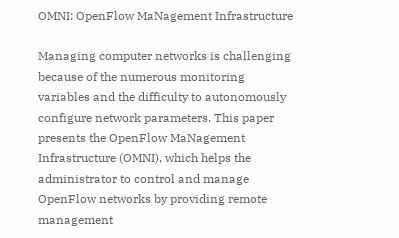OMNI: OpenFlow MaNagement Infrastructure

Managing computer networks is challenging because of the numerous monitoring variables and the difficulty to autonomously configure network parameters. This paper presents the OpenFlow MaNagement Infrastructure (OMNI), which helps the administrator to control and manage OpenFlow networks by providing remote management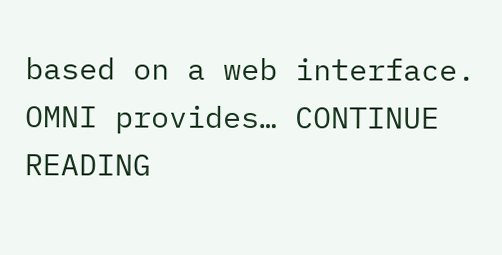based on a web interface. OMNI provides… CONTINUE READING